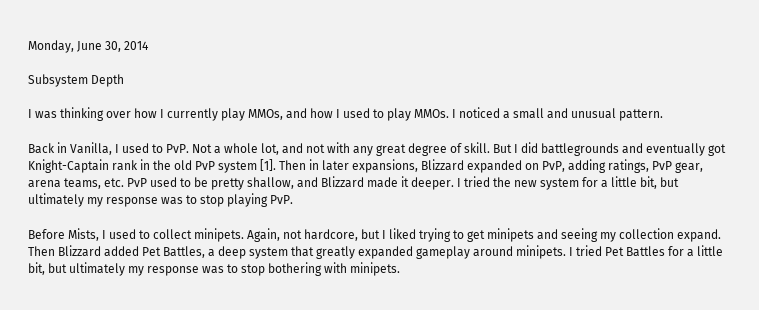Monday, June 30, 2014

Subsystem Depth

I was thinking over how I currently play MMOs, and how I used to play MMOs. I noticed a small and unusual pattern.

Back in Vanilla, I used to PvP. Not a whole lot, and not with any great degree of skill. But I did battlegrounds and eventually got Knight-Captain rank in the old PvP system [1]. Then in later expansions, Blizzard expanded on PvP, adding ratings, PvP gear, arena teams, etc. PvP used to be pretty shallow, and Blizzard made it deeper. I tried the new system for a little bit, but ultimately my response was to stop playing PvP.

Before Mists, I used to collect minipets. Again, not hardcore, but I liked trying to get minipets and seeing my collection expand. Then Blizzard added Pet Battles, a deep system that greatly expanded gameplay around minipets. I tried Pet Battles for a little bit, but ultimately my response was to stop bothering with minipets.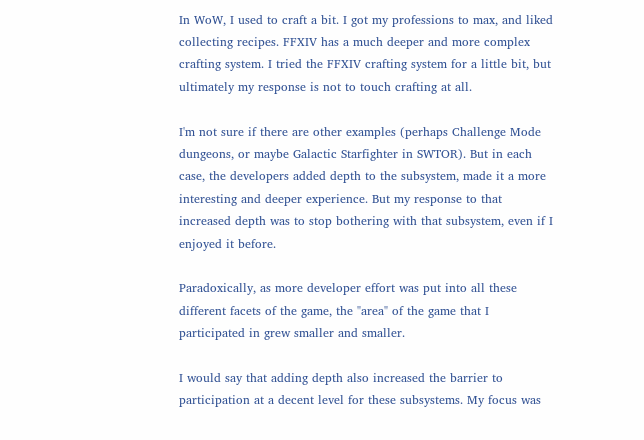In WoW, I used to craft a bit. I got my professions to max, and liked collecting recipes. FFXIV has a much deeper and more complex crafting system. I tried the FFXIV crafting system for a little bit, but ultimately my response is not to touch crafting at all.

I'm not sure if there are other examples (perhaps Challenge Mode dungeons, or maybe Galactic Starfighter in SWTOR). But in each case, the developers added depth to the subsystem, made it a more interesting and deeper experience. But my response to that increased depth was to stop bothering with that subsystem, even if I enjoyed it before.

Paradoxically, as more developer effort was put into all these different facets of the game, the "area" of the game that I participated in grew smaller and smaller.

I would say that adding depth also increased the barrier to participation at a decent level for these subsystems. My focus was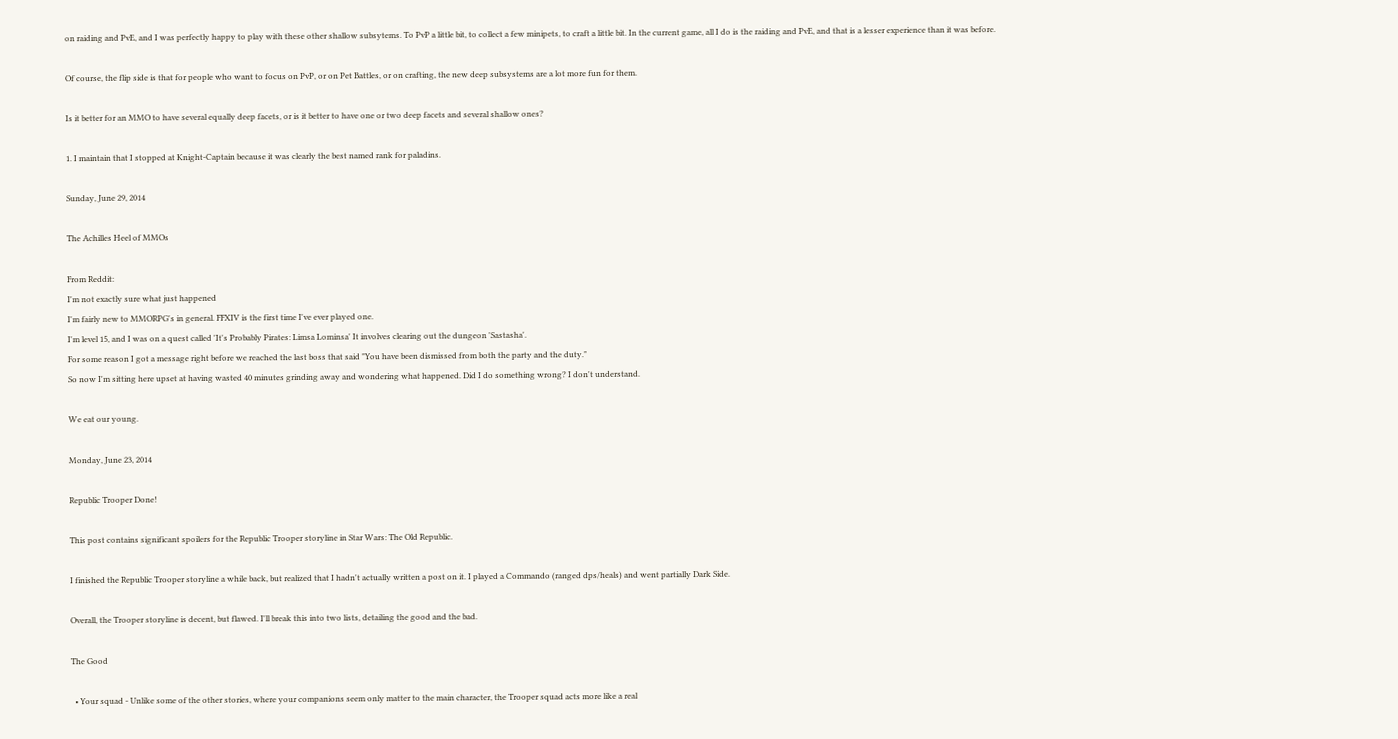on raiding and PvE, and I was perfectly happy to play with these other shallow subsytems. To PvP a little bit, to collect a few minipets, to craft a little bit. In the current game, all I do is the raiding and PvE, and that is a lesser experience than it was before.

Of course, the flip side is that for people who want to focus on PvP, or on Pet Battles, or on crafting, the new deep subsystems are a lot more fun for them.

Is it better for an MMO to have several equally deep facets, or is it better to have one or two deep facets and several shallow ones?

1. I maintain that I stopped at Knight-Captain because it was clearly the best named rank for paladins.

Sunday, June 29, 2014

The Achilles Heel of MMOs

From Reddit:
I'm not exactly sure what just happened
I'm fairly new to MMORPG's in general. FFXIV is the first time I've ever played one.
I'm level 15, and I was on a quest called 'It's Probably Pirates: Limsa Lominsa' It involves clearing out the dungeon 'Sastasha'.
For some reason I got a message right before we reached the last boss that said "You have been dismissed from both the party and the duty."
So now I'm sitting here upset at having wasted 40 minutes grinding away and wondering what happened. Did I do something wrong? I don't understand.

We eat our young.

Monday, June 23, 2014

Republic Trooper Done!

This post contains significant spoilers for the Republic Trooper storyline in Star Wars: The Old Republic.

I finished the Republic Trooper storyline a while back, but realized that I hadn't actually written a post on it. I played a Commando (ranged dps/heals) and went partially Dark Side.

Overall, the Trooper storyline is decent, but flawed. I'll break this into two lists, detailing the good and the bad.

The Good

  • Your squad - Unlike some of the other stories, where your companions seem only matter to the main character, the Trooper squad acts more like a real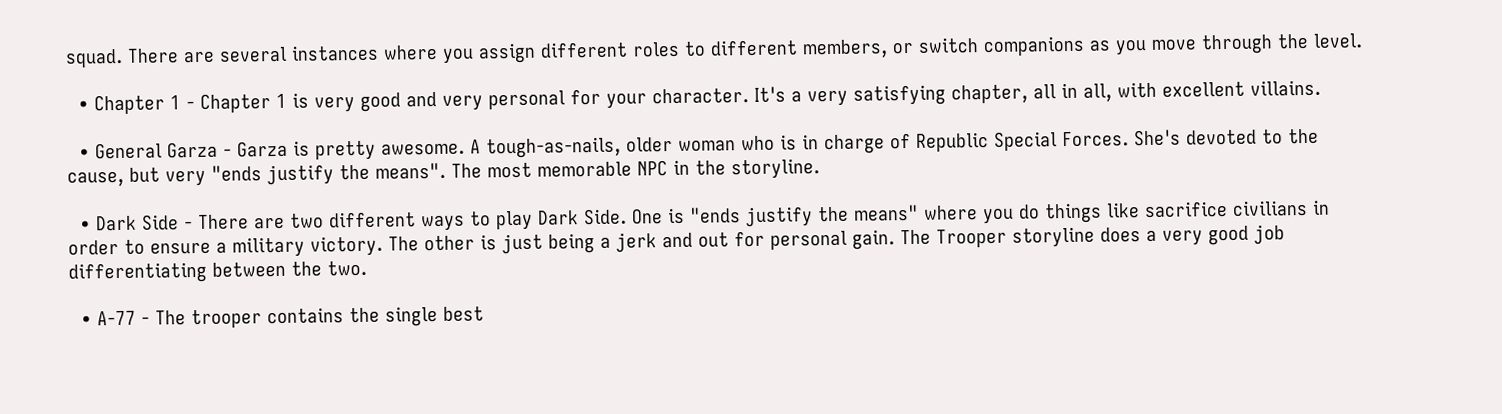squad. There are several instances where you assign different roles to different members, or switch companions as you move through the level.

  • Chapter 1 - Chapter 1 is very good and very personal for your character. It's a very satisfying chapter, all in all, with excellent villains.

  • General Garza - Garza is pretty awesome. A tough-as-nails, older woman who is in charge of Republic Special Forces. She's devoted to the cause, but very "ends justify the means". The most memorable NPC in the storyline.

  • Dark Side - There are two different ways to play Dark Side. One is "ends justify the means" where you do things like sacrifice civilians in order to ensure a military victory. The other is just being a jerk and out for personal gain. The Trooper storyline does a very good job differentiating between the two.

  • A-77 - The trooper contains the single best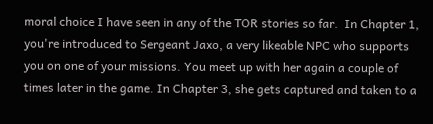moral choice I have seen in any of the TOR stories so far.  In Chapter 1, you're introduced to Sergeant Jaxo, a very likeable NPC who supports you on one of your missions. You meet up with her again a couple of times later in the game. In Chapter 3, she gets captured and taken to a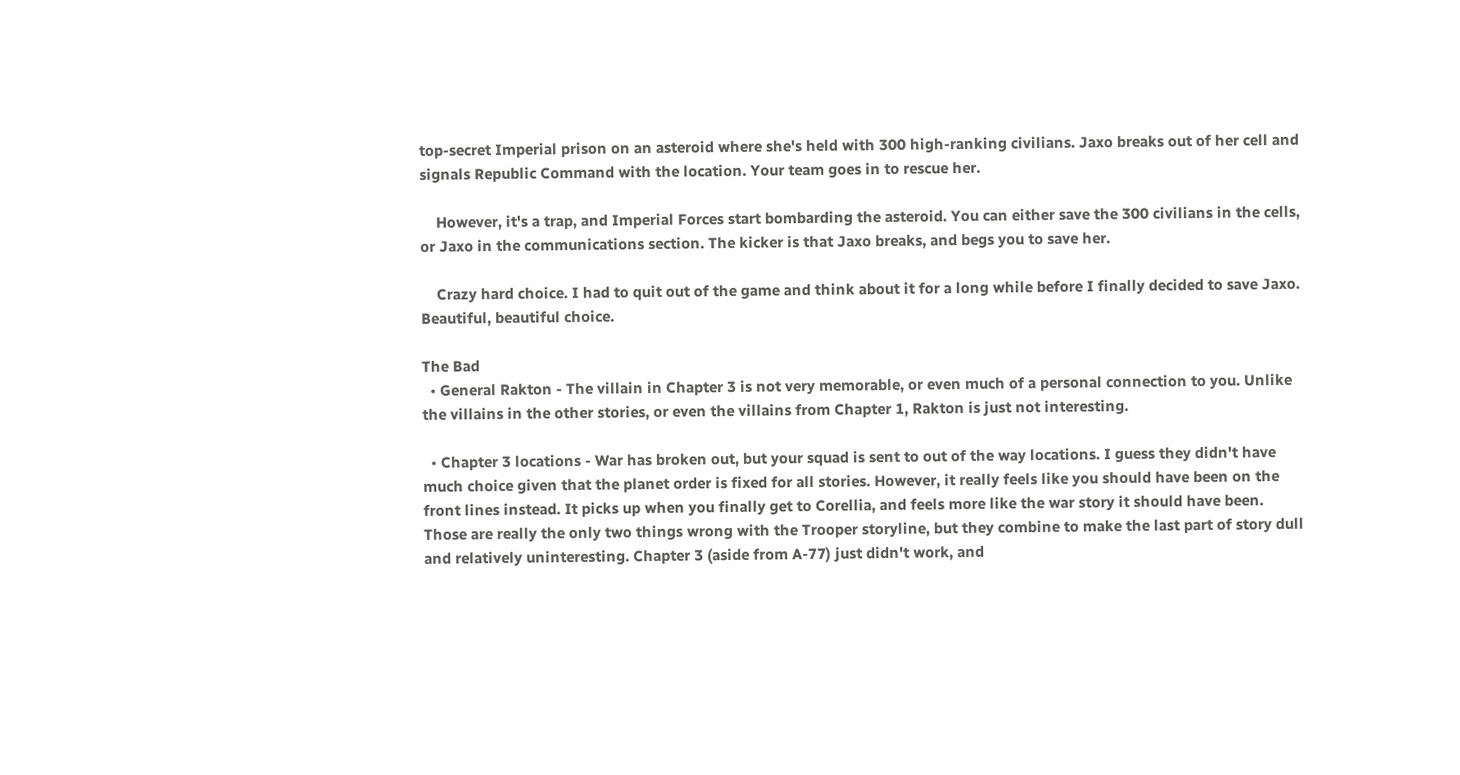top-secret Imperial prison on an asteroid where she's held with 300 high-ranking civilians. Jaxo breaks out of her cell and signals Republic Command with the location. Your team goes in to rescue her.

    However, it's a trap, and Imperial Forces start bombarding the asteroid. You can either save the 300 civilians in the cells, or Jaxo in the communications section. The kicker is that Jaxo breaks, and begs you to save her.

    Crazy hard choice. I had to quit out of the game and think about it for a long while before I finally decided to save Jaxo. Beautiful, beautiful choice.

The Bad
  • General Rakton - The villain in Chapter 3 is not very memorable, or even much of a personal connection to you. Unlike the villains in the other stories, or even the villains from Chapter 1, Rakton is just not interesting.

  • Chapter 3 locations - War has broken out, but your squad is sent to out of the way locations. I guess they didn't have much choice given that the planet order is fixed for all stories. However, it really feels like you should have been on the front lines instead. It picks up when you finally get to Corellia, and feels more like the war story it should have been.
Those are really the only two things wrong with the Trooper storyline, but they combine to make the last part of story dull and relatively uninteresting. Chapter 3 (aside from A-77) just didn't work, and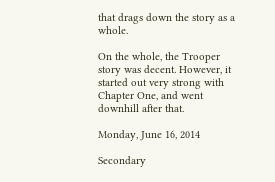that drags down the story as a whole.

On the whole, the Trooper story was decent. However, it started out very strong with Chapter One, and went downhill after that.

Monday, June 16, 2014

Secondary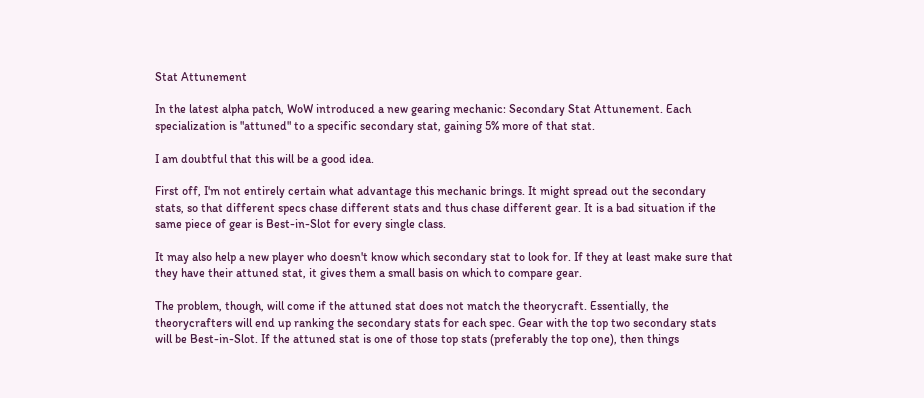Stat Attunement

In the latest alpha patch, WoW introduced a new gearing mechanic: Secondary Stat Attunement. Each specialization is "attuned" to a specific secondary stat, gaining 5% more of that stat.

I am doubtful that this will be a good idea.

First off, I'm not entirely certain what advantage this mechanic brings. It might spread out the secondary stats, so that different specs chase different stats and thus chase different gear. It is a bad situation if the same piece of gear is Best-in-Slot for every single class.

It may also help a new player who doesn't know which secondary stat to look for. If they at least make sure that they have their attuned stat, it gives them a small basis on which to compare gear.

The problem, though, will come if the attuned stat does not match the theorycraft. Essentially, the theorycrafters will end up ranking the secondary stats for each spec. Gear with the top two secondary stats will be Best-in-Slot. If the attuned stat is one of those top stats (preferably the top one), then things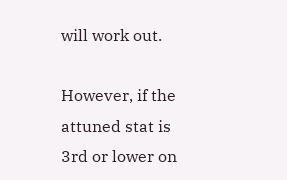will work out.

However, if the attuned stat is 3rd or lower on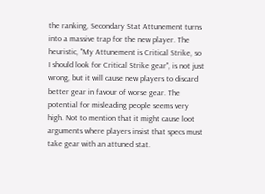the ranking, Secondary Stat Attunement turns into a massive trap for the new player. The heuristic, "My Attunement is Critical Strike, so I should look for Critical Strike gear", is not just wrong, but it will cause new players to discard better gear in favour of worse gear. The potential for misleading people seems very high. Not to mention that it might cause loot arguments where players insist that specs must take gear with an attuned stat.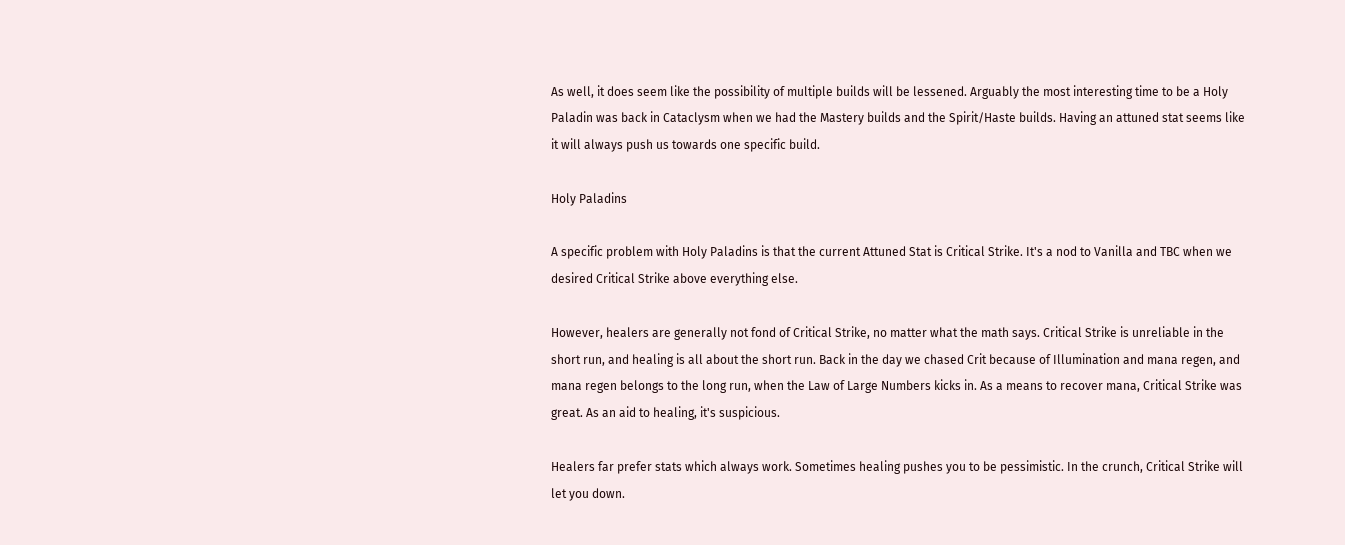As well, it does seem like the possibility of multiple builds will be lessened. Arguably the most interesting time to be a Holy Paladin was back in Cataclysm when we had the Mastery builds and the Spirit/Haste builds. Having an attuned stat seems like it will always push us towards one specific build.

Holy Paladins

A specific problem with Holy Paladins is that the current Attuned Stat is Critical Strike. It's a nod to Vanilla and TBC when we desired Critical Strike above everything else.

However, healers are generally not fond of Critical Strike, no matter what the math says. Critical Strike is unreliable in the short run, and healing is all about the short run. Back in the day we chased Crit because of Illumination and mana regen, and mana regen belongs to the long run, when the Law of Large Numbers kicks in. As a means to recover mana, Critical Strike was great. As an aid to healing, it's suspicious.

Healers far prefer stats which always work. Sometimes healing pushes you to be pessimistic. In the crunch, Critical Strike will let you down.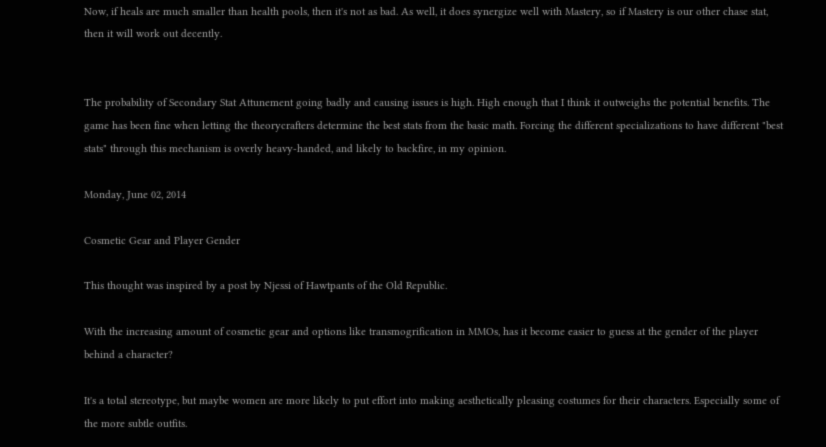Now, if heals are much smaller than health pools, then it's not as bad. As well, it does synergize well with Mastery, so if Mastery is our other chase stat, then it will work out decently.


The probability of Secondary Stat Attunement going badly and causing issues is high. High enough that I think it outweighs the potential benefits. The game has been fine when letting the theorycrafters determine the best stats from the basic math. Forcing the different specializations to have different "best stats" through this mechanism is overly heavy-handed, and likely to backfire, in my opinion.

Monday, June 02, 2014

Cosmetic Gear and Player Gender

This thought was inspired by a post by Njessi of Hawtpants of the Old Republic.

With the increasing amount of cosmetic gear and options like transmogrification in MMOs, has it become easier to guess at the gender of the player behind a character?

It's a total stereotype, but maybe women are more likely to put effort into making aesthetically pleasing costumes for their characters. Especially some of the more subtle outfits.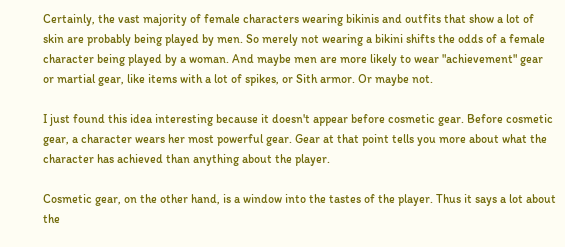Certainly, the vast majority of female characters wearing bikinis and outfits that show a lot of skin are probably being played by men. So merely not wearing a bikini shifts the odds of a female character being played by a woman. And maybe men are more likely to wear "achievement" gear or martial gear, like items with a lot of spikes, or Sith armor. Or maybe not.

I just found this idea interesting because it doesn't appear before cosmetic gear. Before cosmetic gear, a character wears her most powerful gear. Gear at that point tells you more about what the character has achieved than anything about the player.

Cosmetic gear, on the other hand, is a window into the tastes of the player. Thus it says a lot about the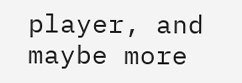player, and maybe more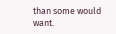than some would want.